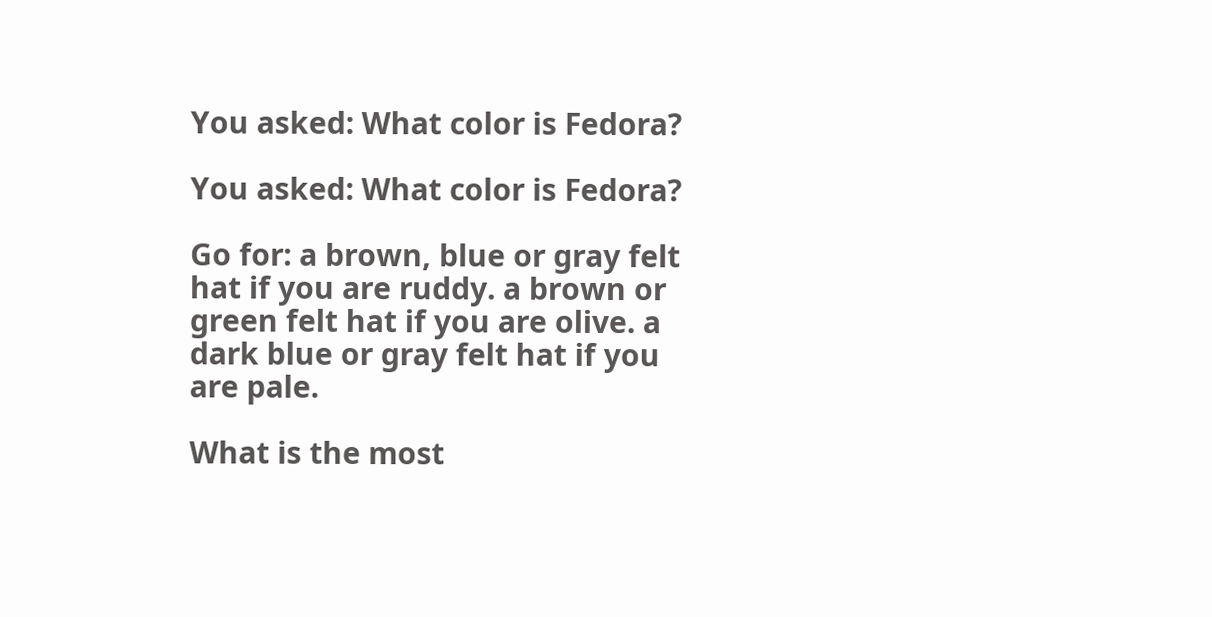You asked: What color is Fedora?

You asked: What color is Fedora?

Go for: a brown, blue or gray felt hat if you are ruddy. a brown or green felt hat if you are olive. a dark blue or gray felt hat if you are pale.

What is the most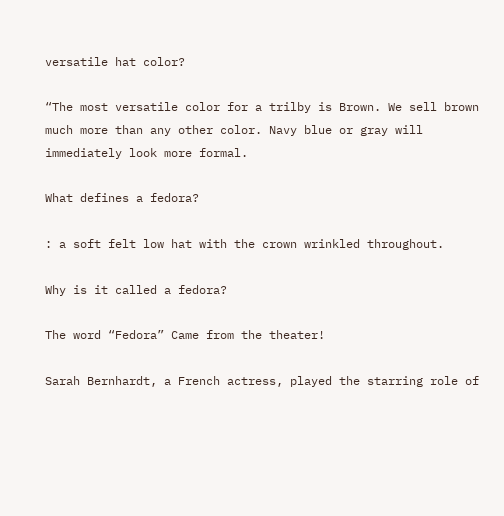versatile hat color?

“The most versatile color for a trilby is Brown. We sell brown much more than any other color. Navy blue or gray will immediately look more formal.

What defines a fedora?

: a soft felt low hat with the crown wrinkled throughout.

Why is it called a fedora?

The word “Fedora” Came from the theater!

Sarah Bernhardt, a French actress, played the starring role of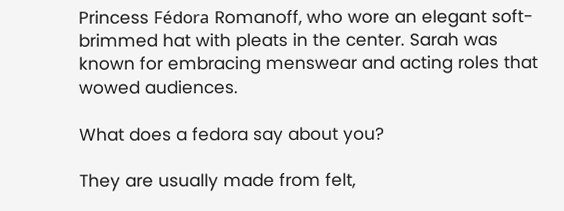Princess Fédora Romanoff, who wore an elegant soft-brimmed hat with pleats in the center. Sarah was known for embracing menswear and acting roles that wowed audiences.

What does a fedora say about you?

They are usually made from felt,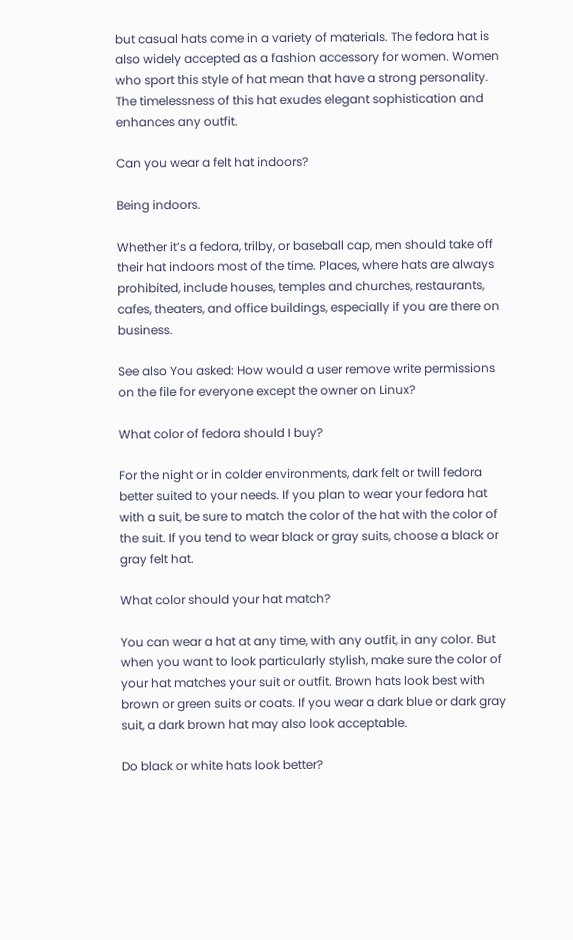but casual hats come in a variety of materials. The fedora hat is also widely accepted as a fashion accessory for women. Women who sport this style of hat mean that have a strong personality. The timelessness of this hat exudes elegant sophistication and enhances any outfit.

Can you wear a felt hat indoors?

Being indoors.

Whether it’s a fedora, trilby, or baseball cap, men should take off their hat indoors most of the time. Places, where hats are always prohibited, include houses, temples and churches, restaurants, cafes, theaters, and office buildings, especially if you are there on business.

See also You asked: How would a user remove write permissions on the file for everyone except the owner on Linux?

What color of fedora should I buy?

For the night or in colder environments, dark felt or twill fedora better suited to your needs. If you plan to wear your fedora hat with a suit, be sure to match the color of the hat with the color of the suit. If you tend to wear black or gray suits, choose a black or gray felt hat.

What color should your hat match?

You can wear a hat at any time, with any outfit, in any color. But when you want to look particularly stylish, make sure the color of your hat matches your suit or outfit. Brown hats look best with brown or green suits or coats. If you wear a dark blue or dark gray suit, a dark brown hat may also look acceptable.

Do black or white hats look better?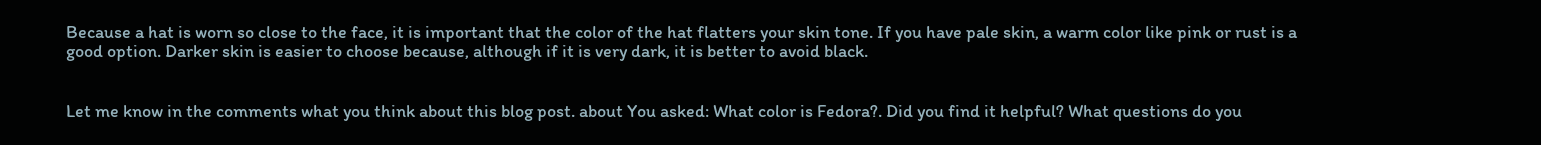Because a hat is worn so close to the face, it is important that the color of the hat flatters your skin tone. If you have pale skin, a warm color like pink or rust is a good option. Darker skin is easier to choose because, although if it is very dark, it is better to avoid black.


Let me know in the comments what you think about this blog post. about You asked: What color is Fedora?. Did you find it helpful? What questions do you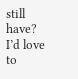still have? I’d love to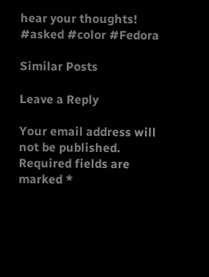hear your thoughts!
#asked #color #Fedora

Similar Posts

Leave a Reply

Your email address will not be published. Required fields are marked *